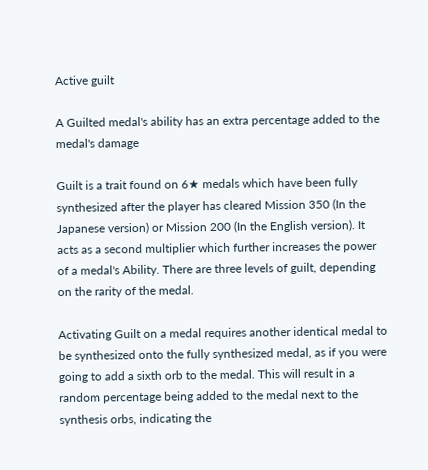Active guilt

A Guilted medal's ability has an extra percentage added to the medal's damage

Guilt is a trait found on 6★ medals which have been fully synthesized after the player has cleared Mission 350 (In the Japanese version) or Mission 200 (In the English version). It acts as a second multiplier which further increases the power of a medal's Ability. There are three levels of guilt, depending on the rarity of the medal.

Activating Guilt on a medal requires another identical medal to be synthesized onto the fully synthesized medal, as if you were going to add a sixth orb to the medal. This will result in a random percentage being added to the medal next to the synthesis orbs, indicating the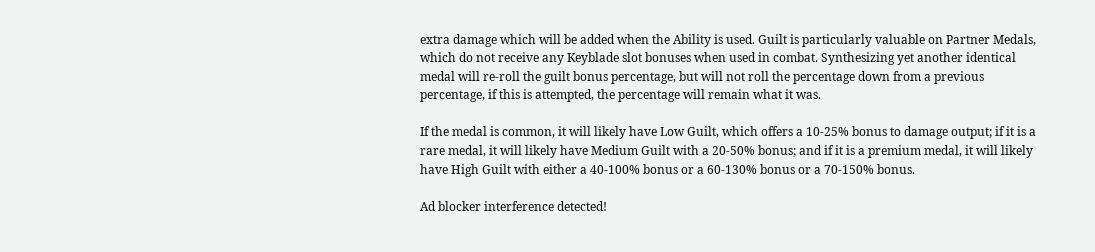extra damage which will be added when the Ability is used. Guilt is particularly valuable on Partner Medals, which do not receive any Keyblade slot bonuses when used in combat. Synthesizing yet another identical medal will re-roll the guilt bonus percentage, but will not roll the percentage down from a previous percentage, if this is attempted, the percentage will remain what it was.

If the medal is common, it will likely have Low Guilt, which offers a 10-25% bonus to damage output; if it is a rare medal, it will likely have Medium Guilt with a 20-50% bonus; and if it is a premium medal, it will likely have High Guilt with either a 40-100% bonus or a 60-130% bonus or a 70-150% bonus.

Ad blocker interference detected!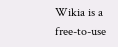Wikia is a free-to-use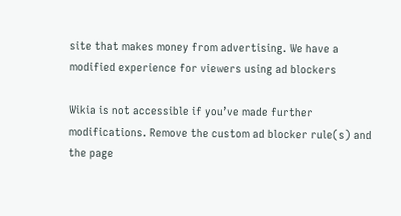site that makes money from advertising. We have a modified experience for viewers using ad blockers

Wikia is not accessible if you’ve made further modifications. Remove the custom ad blocker rule(s) and the page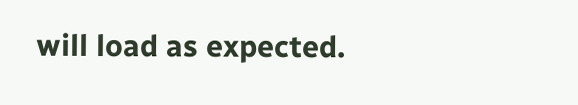will load as expected.